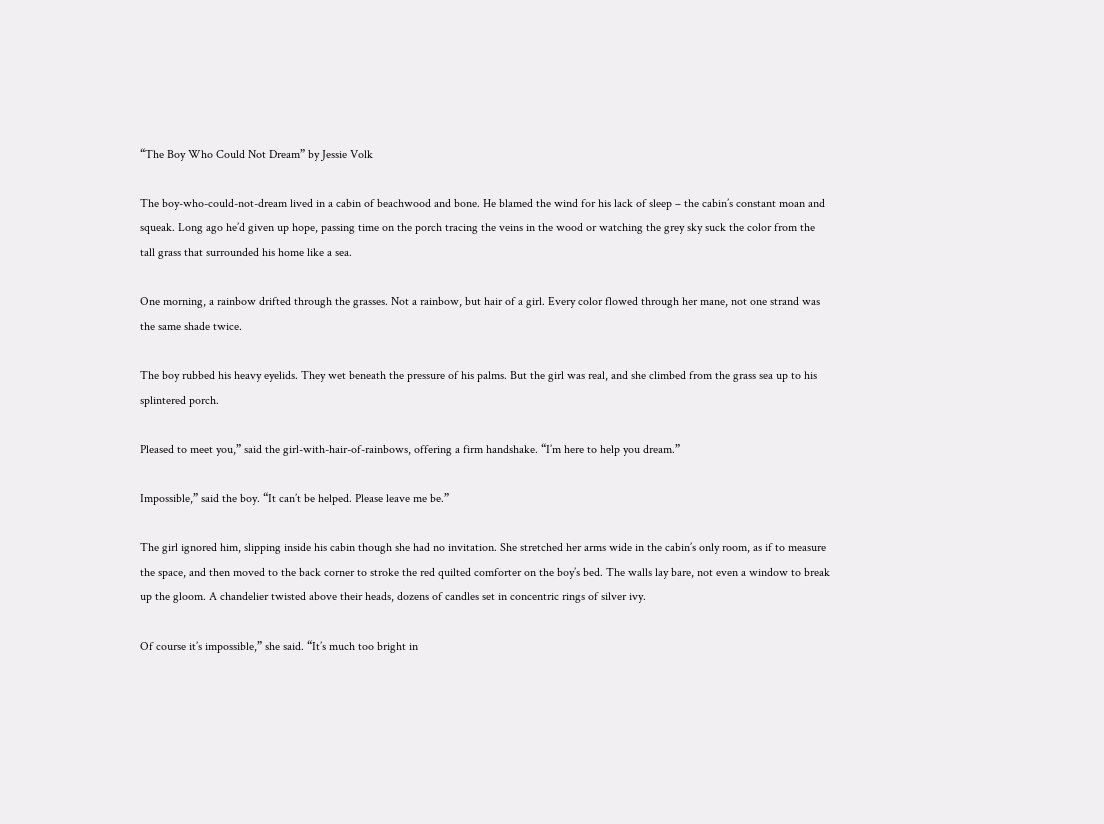“The Boy Who Could Not Dream” by Jessie Volk

The boy-who-could-not-dream lived in a cabin of beachwood and bone. He blamed the wind for his lack of sleep – the cabin’s constant moan and squeak. Long ago he’d given up hope, passing time on the porch tracing the veins in the wood or watching the grey sky suck the color from the tall grass that surrounded his home like a sea.

One morning, a rainbow drifted through the grasses. Not a rainbow, but hair of a girl. Every color flowed through her mane, not one strand was the same shade twice.

The boy rubbed his heavy eyelids. They wet beneath the pressure of his palms. But the girl was real, and she climbed from the grass sea up to his splintered porch.

Pleased to meet you,” said the girl-with-hair-of-rainbows, offering a firm handshake. “I’m here to help you dream.”

Impossible,” said the boy. “It can’t be helped. Please leave me be.”

The girl ignored him, slipping inside his cabin though she had no invitation. She stretched her arms wide in the cabin’s only room, as if to measure the space, and then moved to the back corner to stroke the red quilted comforter on the boy’s bed. The walls lay bare, not even a window to break up the gloom. A chandelier twisted above their heads, dozens of candles set in concentric rings of silver ivy.

Of course it’s impossible,” she said. “It’s much too bright in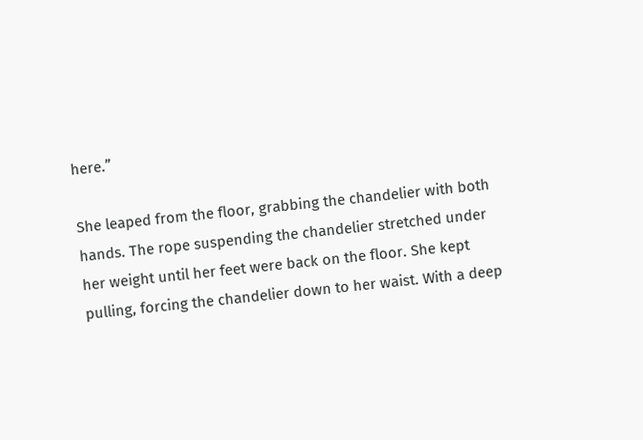here.”

She leaped from the floor, grabbing the chandelier with both hands. The rope suspending the chandelier stretched under her weight until her feet were back on the floor. She kept pulling, forcing the chandelier down to her waist. With a deep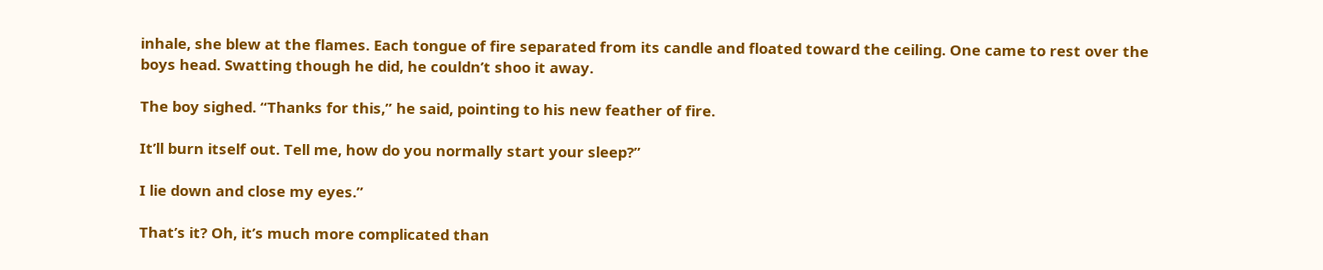inhale, she blew at the flames. Each tongue of fire separated from its candle and floated toward the ceiling. One came to rest over the boys head. Swatting though he did, he couldn’t shoo it away.

The boy sighed. “Thanks for this,” he said, pointing to his new feather of fire.

It’ll burn itself out. Tell me, how do you normally start your sleep?”

I lie down and close my eyes.”

That’s it? Oh, it’s much more complicated than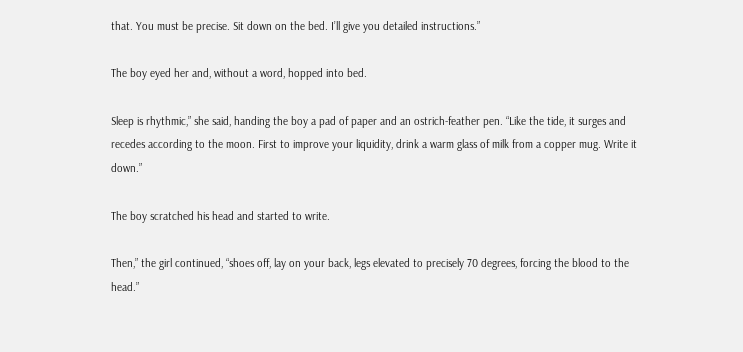that. You must be precise. Sit down on the bed. I’ll give you detailed instructions.”

The boy eyed her and, without a word, hopped into bed.

Sleep is rhythmic,” she said, handing the boy a pad of paper and an ostrich-feather pen. “Like the tide, it surges and recedes according to the moon. First to improve your liquidity, drink a warm glass of milk from a copper mug. Write it down.”

The boy scratched his head and started to write.

Then,” the girl continued, “shoes off, lay on your back, legs elevated to precisely 70 degrees, forcing the blood to the head.”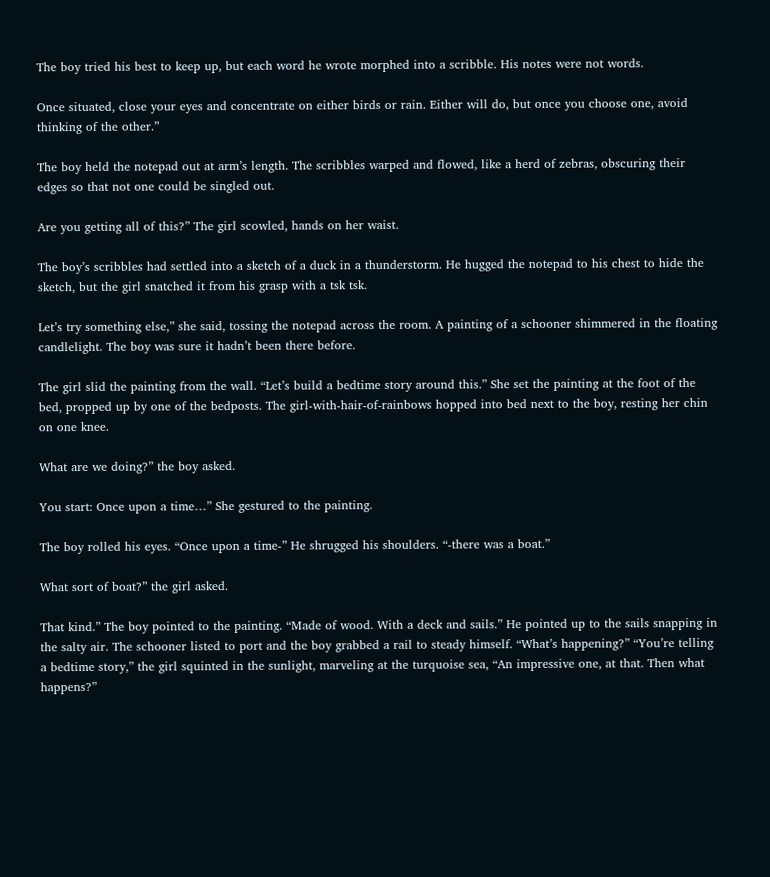The boy tried his best to keep up, but each word he wrote morphed into a scribble. His notes were not words.

Once situated, close your eyes and concentrate on either birds or rain. Either will do, but once you choose one, avoid thinking of the other.”

The boy held the notepad out at arm’s length. The scribbles warped and flowed, like a herd of zebras, obscuring their edges so that not one could be singled out.

Are you getting all of this?” The girl scowled, hands on her waist.

The boy’s scribbles had settled into a sketch of a duck in a thunderstorm. He hugged the notepad to his chest to hide the sketch, but the girl snatched it from his grasp with a tsk tsk.

Let’s try something else,” she said, tossing the notepad across the room. A painting of a schooner shimmered in the floating candlelight. The boy was sure it hadn’t been there before.

The girl slid the painting from the wall. “Let’s build a bedtime story around this.” She set the painting at the foot of the bed, propped up by one of the bedposts. The girl-with-hair-of-rainbows hopped into bed next to the boy, resting her chin on one knee.

What are we doing?” the boy asked.

You start: Once upon a time…” She gestured to the painting.

The boy rolled his eyes. “Once upon a time-” He shrugged his shoulders. “-there was a boat.”

What sort of boat?” the girl asked.

That kind.” The boy pointed to the painting. “Made of wood. With a deck and sails.” He pointed up to the sails snapping in the salty air. The schooner listed to port and the boy grabbed a rail to steady himself. “What’s happening?” “You’re telling a bedtime story,” the girl squinted in the sunlight, marveling at the turquoise sea, “An impressive one, at that. Then what happens?”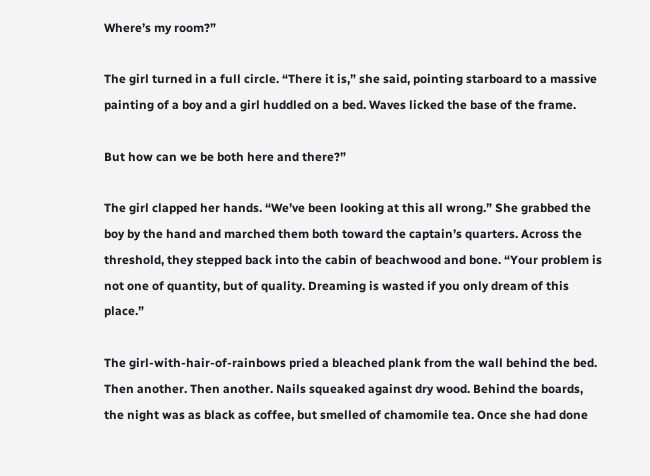Where’s my room?”

The girl turned in a full circle. “There it is,” she said, pointing starboard to a massive painting of a boy and a girl huddled on a bed. Waves licked the base of the frame.

But how can we be both here and there?”

The girl clapped her hands. “We’ve been looking at this all wrong.” She grabbed the boy by the hand and marched them both toward the captain’s quarters. Across the threshold, they stepped back into the cabin of beachwood and bone. “Your problem is not one of quantity, but of quality. Dreaming is wasted if you only dream of this place.”

The girl-with-hair-of-rainbows pried a bleached plank from the wall behind the bed. Then another. Then another. Nails squeaked against dry wood. Behind the boards, the night was as black as coffee, but smelled of chamomile tea. Once she had done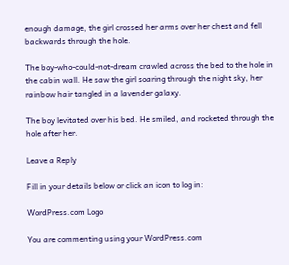enough damage, the girl crossed her arms over her chest and fell backwards through the hole.

The boy-who-could-not-dream crawled across the bed to the hole in the cabin wall. He saw the girl soaring through the night sky, her rainbow hair tangled in a lavender galaxy.

The boy levitated over his bed. He smiled, and rocketed through the hole after her.

Leave a Reply

Fill in your details below or click an icon to log in:

WordPress.com Logo

You are commenting using your WordPress.com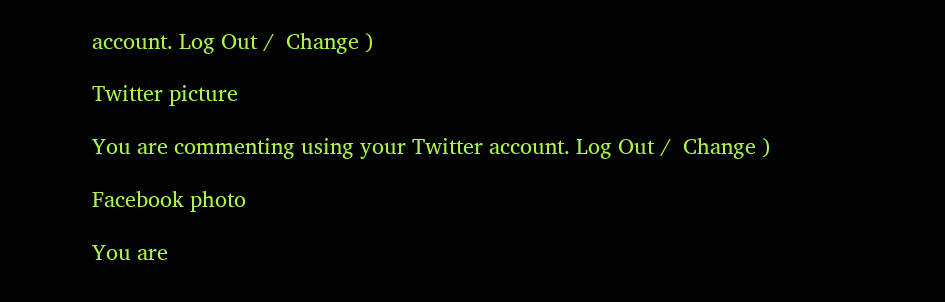account. Log Out /  Change )

Twitter picture

You are commenting using your Twitter account. Log Out /  Change )

Facebook photo

You are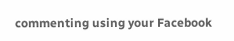commenting using your Facebook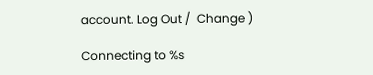account. Log Out /  Change )

Connecting to %s